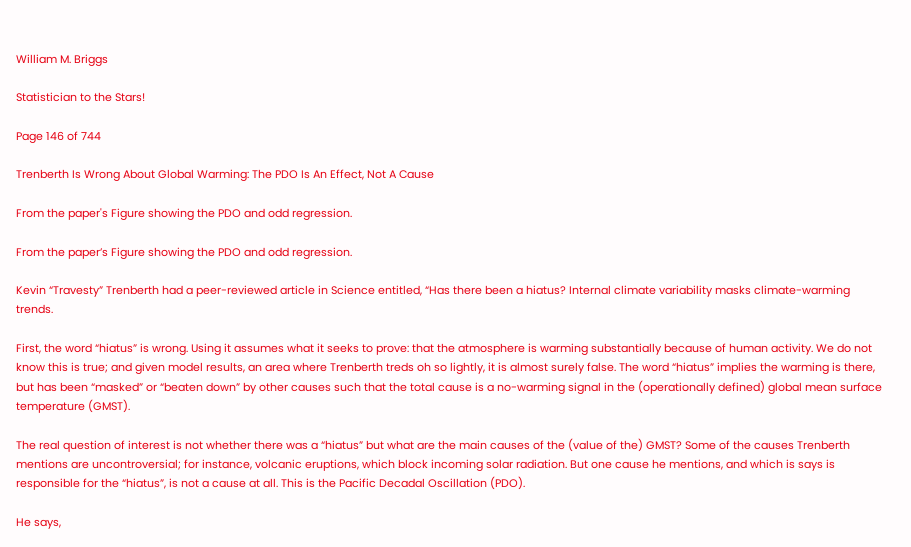William M. Briggs

Statistician to the Stars!

Page 146 of 744

Trenberth Is Wrong About Global Warming: The PDO Is An Effect, Not A Cause

From the paper's Figure showing the PDO and odd regression.

From the paper’s Figure showing the PDO and odd regression.

Kevin “Travesty” Trenberth had a peer-reviewed article in Science entitled, “Has there been a hiatus? Internal climate variability masks climate-warming trends.

First, the word “hiatus” is wrong. Using it assumes what it seeks to prove: that the atmosphere is warming substantially because of human activity. We do not know this is true; and given model results, an area where Trenberth treds oh so lightly, it is almost surely false. The word “hiatus” implies the warming is there, but has been “masked” or “beaten down” by other causes such that the total cause is a no-warming signal in the (operationally defined) global mean surface temperature (GMST).

The real question of interest is not whether there was a “hiatus” but what are the main causes of the (value of the) GMST? Some of the causes Trenberth mentions are uncontroversial; for instance, volcanic eruptions, which block incoming solar radiation. But one cause he mentions, and which is says is responsible for the “hiatus”, is not a cause at all. This is the Pacific Decadal Oscillation (PDO).

He says,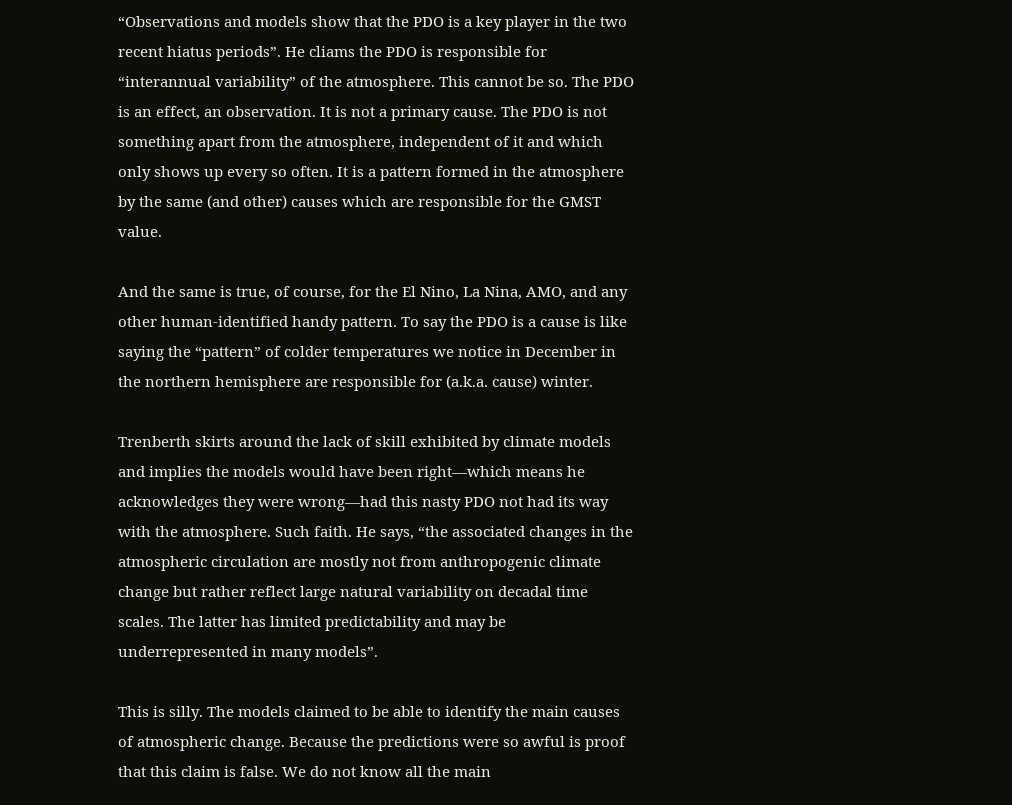“Observations and models show that the PDO is a key player in the two recent hiatus periods”. He cliams the PDO is responsible for “interannual variability” of the atmosphere. This cannot be so. The PDO is an effect, an observation. It is not a primary cause. The PDO is not something apart from the atmosphere, independent of it and which only shows up every so often. It is a pattern formed in the atmosphere by the same (and other) causes which are responsible for the GMST value.

And the same is true, of course, for the El Nino, La Nina, AMO, and any other human-identified handy pattern. To say the PDO is a cause is like saying the “pattern” of colder temperatures we notice in December in the northern hemisphere are responsible for (a.k.a. cause) winter.

Trenberth skirts around the lack of skill exhibited by climate models and implies the models would have been right—which means he acknowledges they were wrong—had this nasty PDO not had its way with the atmosphere. Such faith. He says, “the associated changes in the atmospheric circulation are mostly not from anthropogenic climate change but rather reflect large natural variability on decadal time scales. The latter has limited predictability and may be underrepresented in many models”.

This is silly. The models claimed to be able to identify the main causes of atmospheric change. Because the predictions were so awful is proof that this claim is false. We do not know all the main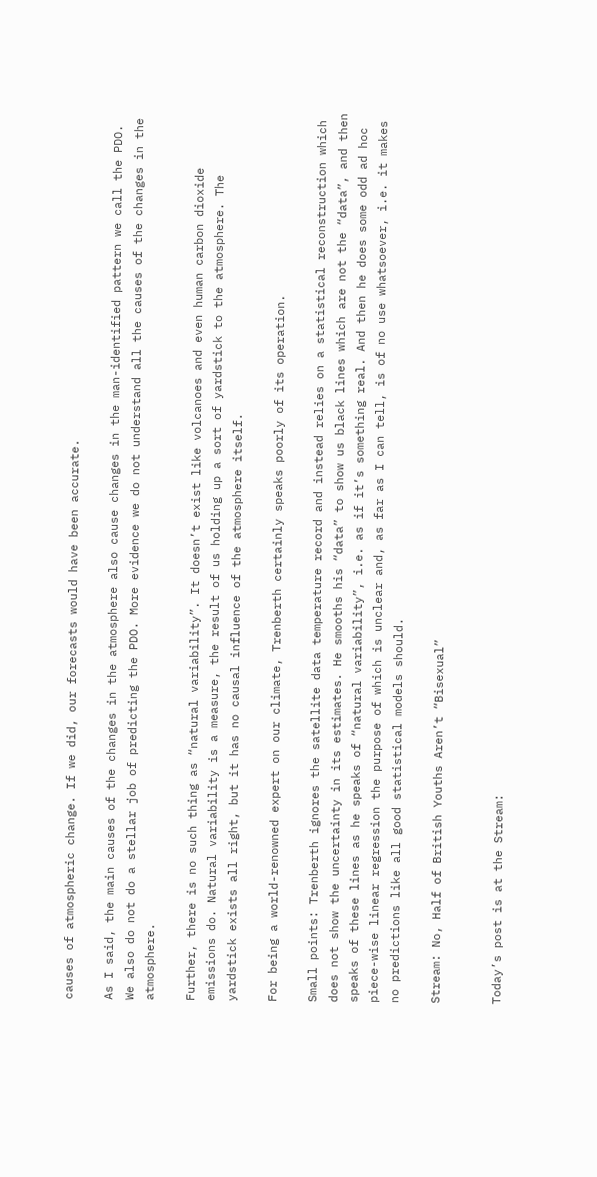causes of atmospheric change. If we did, our forecasts would have been accurate.

As I said, the main causes of the changes in the atmosphere also cause changes in the man-identified pattern we call the PDO. We also do not do a stellar job of predicting the PDO. More evidence we do not understand all the causes of the changes in the atmosphere.

Further, there is no such thing as “natural variability”. It doesn’t exist like volcanoes and even human carbon dioxide emissions do. Natural variability is a measure, the result of us holding up a sort of yardstick to the atmosphere. The yardstick exists all right, but it has no causal influence of the atmosphere itself.

For being a world-renowned expert on our climate, Trenberth certainly speaks poorly of its operation.

Small points: Trenberth ignores the satellite data temperature record and instead relies on a statistical reconstruction which does not show the uncertainty in its estimates. He smooths his “data” to show us black lines which are not the “data”, and then speaks of these lines as he speaks of “natural variability”, i.e. as if it’s something real. And then he does some odd ad hoc piece-wise linear regression the purpose of which is unclear and, as far as I can tell, is of no use whatsoever, i.e. it makes no predictions like all good statistical models should.

Stream: No, Half of British Youths Aren’t “Bisexual”


Today’s post is at the Stream: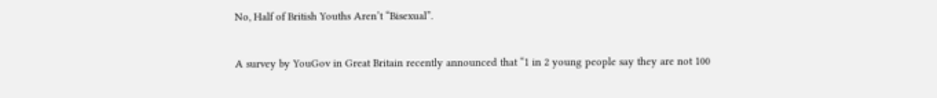No, Half of British Youths Aren’t “Bisexual”.

A survey by YouGov in Great Britain recently announced that “1 in 2 young people say they are not 100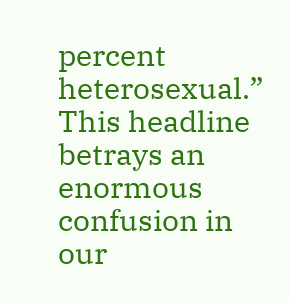percent heterosexual.” This headline betrays an enormous confusion in our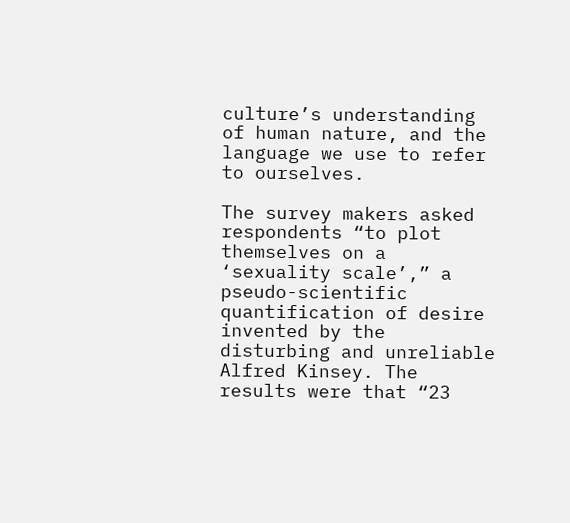culture’s understanding of human nature, and the language we use to refer to ourselves.

The survey makers asked respondents “to plot themselves on a ‘sexuality scale’,” a pseudo-scientific quantification of desire invented by the disturbing and unreliable Alfred Kinsey. The results were that “23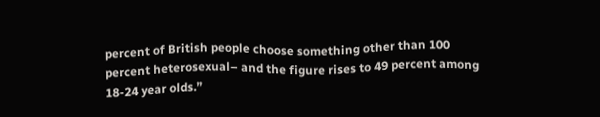percent of British people choose something other than 100 percent heterosexual– and the figure rises to 49 percent among 18-24 year olds.”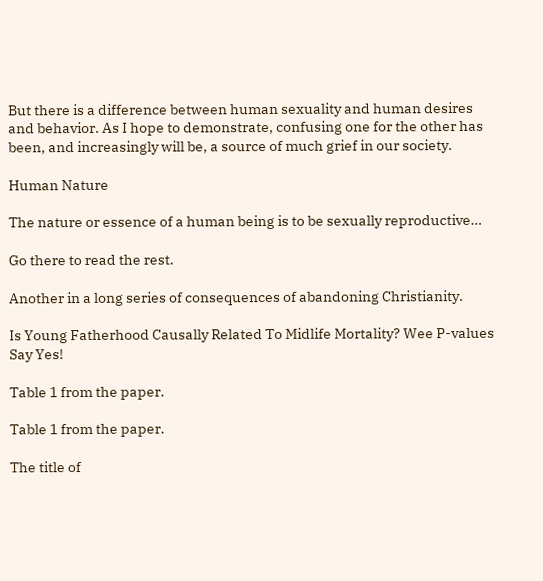But there is a difference between human sexuality and human desires and behavior. As I hope to demonstrate, confusing one for the other has been, and increasingly will be, a source of much grief in our society.

Human Nature

The nature or essence of a human being is to be sexually reproductive…

Go there to read the rest.

Another in a long series of consequences of abandoning Christianity.

Is Young Fatherhood Causally Related To Midlife Mortality? Wee P-values Say Yes!

Table 1 from the paper.

Table 1 from the paper.

The title of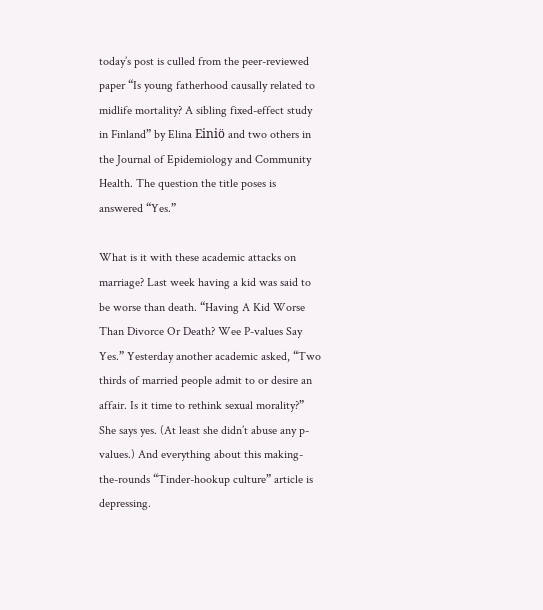today’s post is culled from the peer-reviewed paper “Is young fatherhood causally related to midlife mortality? A sibling fixed-effect study in Finland” by Elina Einiö and two others in the Journal of Epidemiology and Community Health. The question the title poses is answered “Yes.”

What is it with these academic attacks on marriage? Last week having a kid was said to be worse than death. “Having A Kid Worse Than Divorce Or Death? Wee P-values Say Yes.” Yesterday another academic asked, “Two thirds of married people admit to or desire an affair. Is it time to rethink sexual morality?” She says yes. (At least she didn’t abuse any p-values.) And everything about this making-the-rounds “Tinder-hookup culture” article is depressing.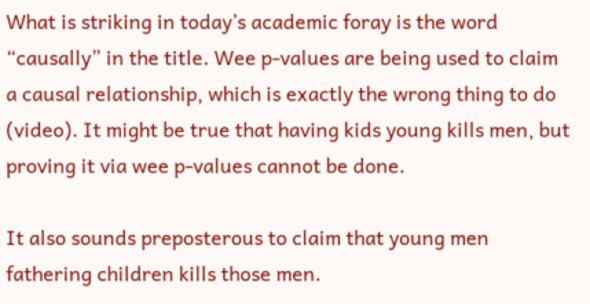What is striking in today’s academic foray is the word “causally” in the title. Wee p-values are being used to claim a causal relationship, which is exactly the wrong thing to do (video). It might be true that having kids young kills men, but proving it via wee p-values cannot be done.

It also sounds preposterous to claim that young men fathering children kills those men.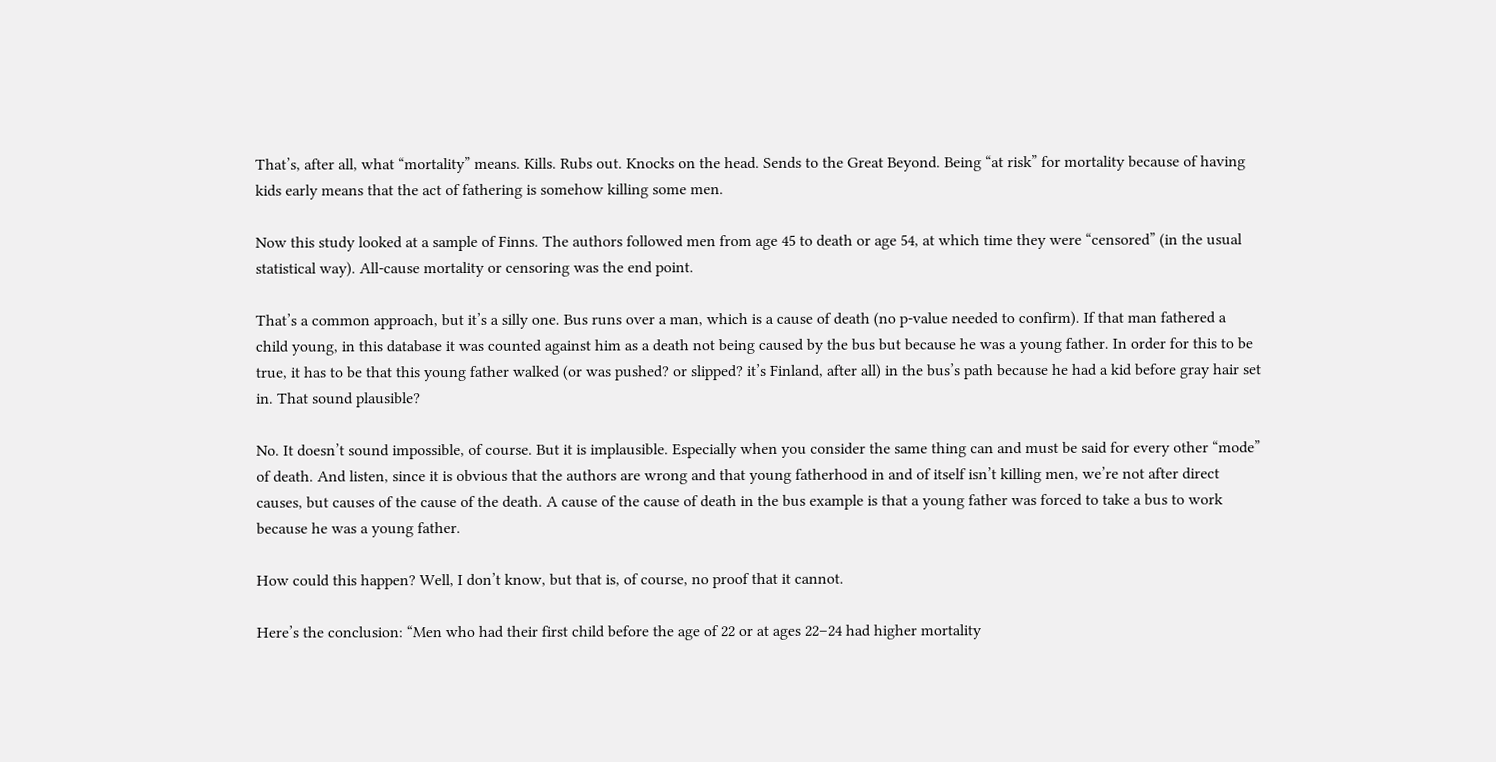That’s, after all, what “mortality” means. Kills. Rubs out. Knocks on the head. Sends to the Great Beyond. Being “at risk” for mortality because of having kids early means that the act of fathering is somehow killing some men.

Now this study looked at a sample of Finns. The authors followed men from age 45 to death or age 54, at which time they were “censored” (in the usual statistical way). All-cause mortality or censoring was the end point.

That’s a common approach, but it’s a silly one. Bus runs over a man, which is a cause of death (no p-value needed to confirm). If that man fathered a child young, in this database it was counted against him as a death not being caused by the bus but because he was a young father. In order for this to be true, it has to be that this young father walked (or was pushed? or slipped? it’s Finland, after all) in the bus’s path because he had a kid before gray hair set in. That sound plausible?

No. It doesn’t sound impossible, of course. But it is implausible. Especially when you consider the same thing can and must be said for every other “mode” of death. And listen, since it is obvious that the authors are wrong and that young fatherhood in and of itself isn’t killing men, we’re not after direct causes, but causes of the cause of the death. A cause of the cause of death in the bus example is that a young father was forced to take a bus to work because he was a young father.

How could this happen? Well, I don’t know, but that is, of course, no proof that it cannot.

Here’s the conclusion: “Men who had their first child before the age of 22 or at ages 22–24 had higher mortality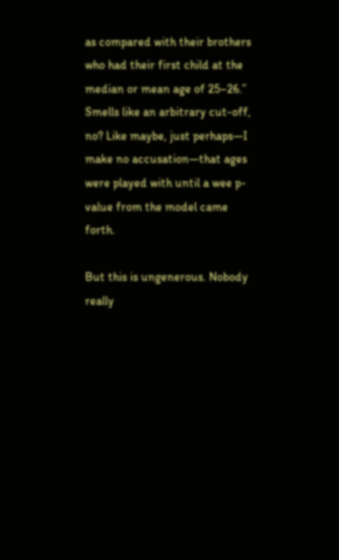as compared with their brothers who had their first child at the median or mean age of 25–26.” Smells like an arbitrary cut-off, no? Like maybe, just perhaps—I make no accusation—that ages were played with until a wee p-value from the model came forth.

But this is ungenerous. Nobody really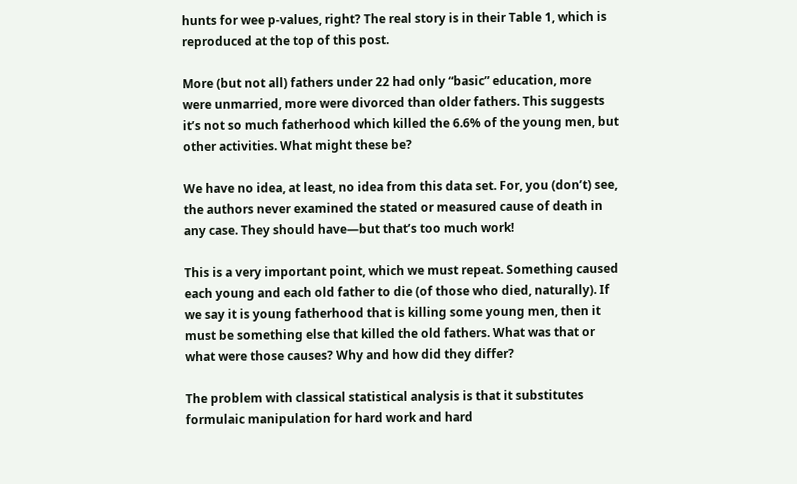hunts for wee p-values, right? The real story is in their Table 1, which is reproduced at the top of this post.

More (but not all) fathers under 22 had only “basic” education, more were unmarried, more were divorced than older fathers. This suggests it’s not so much fatherhood which killed the 6.6% of the young men, but other activities. What might these be?

We have no idea, at least, no idea from this data set. For, you (don’t) see, the authors never examined the stated or measured cause of death in any case. They should have—but that’s too much work!

This is a very important point, which we must repeat. Something caused each young and each old father to die (of those who died, naturally). If we say it is young fatherhood that is killing some young men, then it must be something else that killed the old fathers. What was that or what were those causes? Why and how did they differ?

The problem with classical statistical analysis is that it substitutes formulaic manipulation for hard work and hard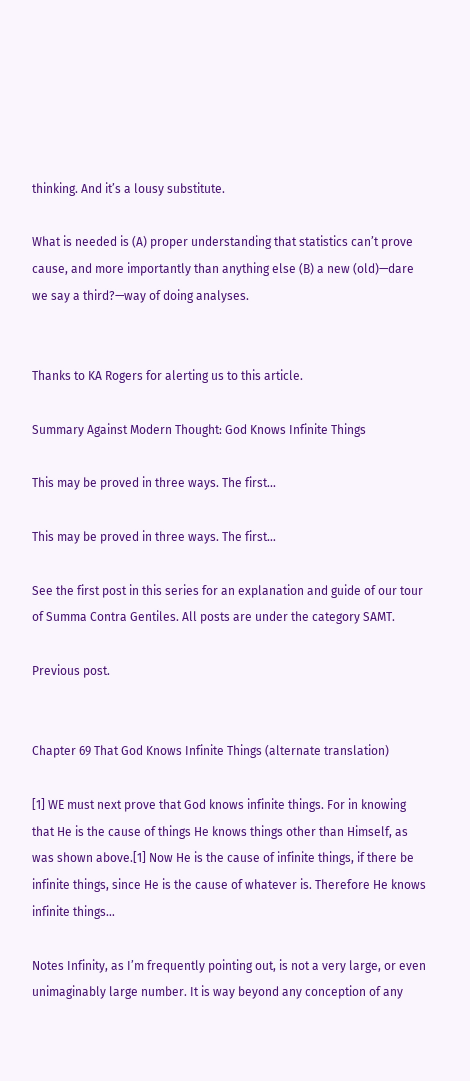thinking. And it’s a lousy substitute.

What is needed is (A) proper understanding that statistics can’t prove cause, and more importantly than anything else (B) a new (old)—dare we say a third?—way of doing analyses.


Thanks to KA Rogers for alerting us to this article.

Summary Against Modern Thought: God Knows Infinite Things

This may be proved in three ways. The first...

This may be proved in three ways. The first…

See the first post in this series for an explanation and guide of our tour of Summa Contra Gentiles. All posts are under the category SAMT.

Previous post.


Chapter 69 That God Knows Infinite Things (alternate translation)

[1] WE must next prove that God knows infinite things. For in knowing that He is the cause of things He knows things other than Himself, as was shown above.[1] Now He is the cause of infinite things, if there be infinite things, since He is the cause of whatever is. Therefore He knows infinite things…

Notes Infinity, as I’m frequently pointing out, is not a very large, or even unimaginably large number. It is way beyond any conception of any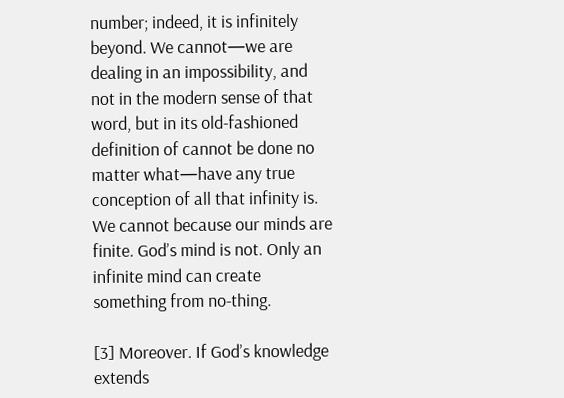number; indeed, it is infinitely beyond. We cannot—we are dealing in an impossibility, and not in the modern sense of that word, but in its old-fashioned definition of cannot be done no matter what—have any true conception of all that infinity is. We cannot because our minds are finite. God’s mind is not. Only an infinite mind can create something from no-thing.

[3] Moreover. If God’s knowledge extends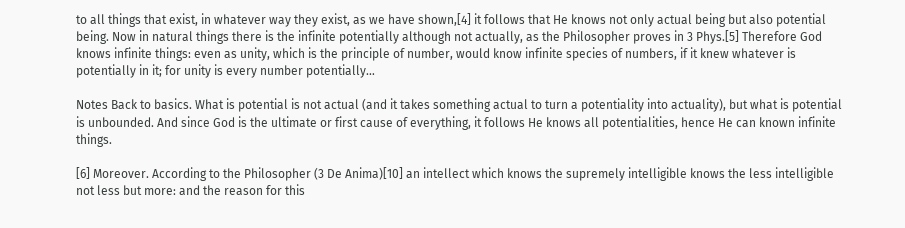to all things that exist, in whatever way they exist, as we have shown,[4] it follows that He knows not only actual being but also potential being. Now in natural things there is the infinite potentially although not actually, as the Philosopher proves in 3 Phys.[5] Therefore God knows infinite things: even as unity, which is the principle of number, would know infinite species of numbers, if it knew whatever is potentially in it; for unity is every number potentially…

Notes Back to basics. What is potential is not actual (and it takes something actual to turn a potentiality into actuality), but what is potential is unbounded. And since God is the ultimate or first cause of everything, it follows He knows all potentialities, hence He can known infinite things.

[6] Moreover. According to the Philosopher (3 De Anima)[10] an intellect which knows the supremely intelligible knows the less intelligible not less but more: and the reason for this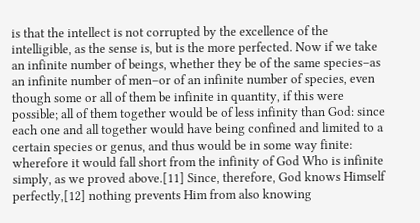is that the intellect is not corrupted by the excellence of the intelligible, as the sense is, but is the more perfected. Now if we take an infinite number of beings, whether they be of the same species–as an infinite number of men–or of an infinite number of species, even though some or all of them be infinite in quantity, if this were possible; all of them together would be of less infinity than God: since each one and all together would have being confined and limited to a certain species or genus, and thus would be in some way finite: wherefore it would fall short from the infinity of God Who is infinite simply, as we proved above.[11] Since, therefore, God knows Himself perfectly,[12] nothing prevents Him from also knowing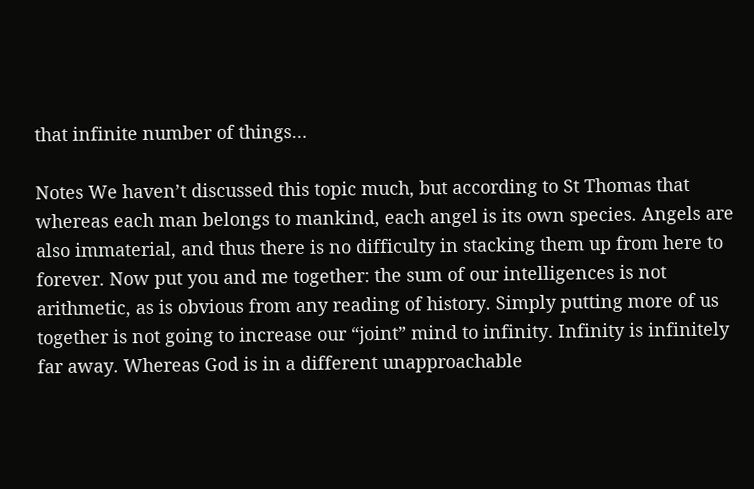that infinite number of things…

Notes We haven’t discussed this topic much, but according to St Thomas that whereas each man belongs to mankind, each angel is its own species. Angels are also immaterial, and thus there is no difficulty in stacking them up from here to forever. Now put you and me together: the sum of our intelligences is not arithmetic, as is obvious from any reading of history. Simply putting more of us together is not going to increase our “joint” mind to infinity. Infinity is infinitely far away. Whereas God is in a different unapproachable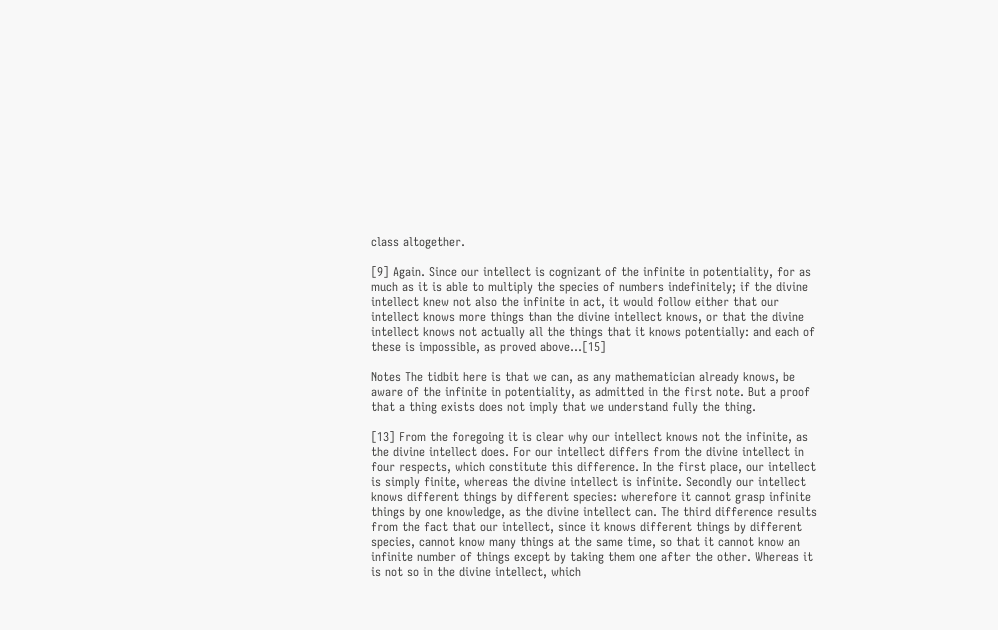class altogether.

[9] Again. Since our intellect is cognizant of the infinite in potentiality, for as much as it is able to multiply the species of numbers indefinitely; if the divine intellect knew not also the infinite in act, it would follow either that our intellect knows more things than the divine intellect knows, or that the divine intellect knows not actually all the things that it knows potentially: and each of these is impossible, as proved above…[15]

Notes The tidbit here is that we can, as any mathematician already knows, be aware of the infinite in potentiality, as admitted in the first note. But a proof that a thing exists does not imply that we understand fully the thing.

[13] From the foregoing it is clear why our intellect knows not the infinite, as the divine intellect does. For our intellect differs from the divine intellect in four respects, which constitute this difference. In the first place, our intellect is simply finite, whereas the divine intellect is infinite. Secondly our intellect knows different things by different species: wherefore it cannot grasp infinite things by one knowledge, as the divine intellect can. The third difference results from the fact that our intellect, since it knows different things by different species, cannot know many things at the same time, so that it cannot know an infinite number of things except by taking them one after the other. Whereas it is not so in the divine intellect, which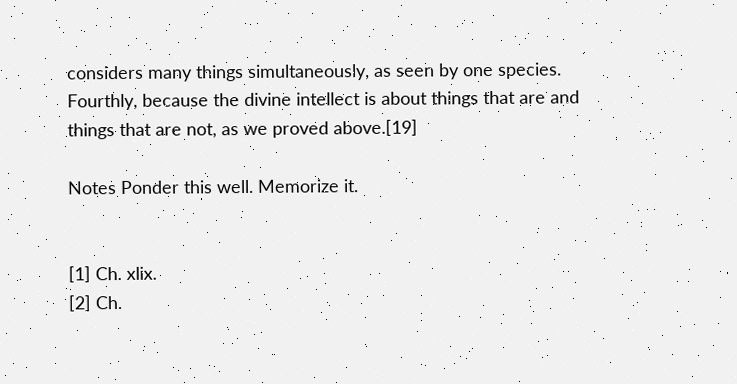considers many things simultaneously, as seen by one species. Fourthly, because the divine intellect is about things that are and things that are not, as we proved above.[19]

Notes Ponder this well. Memorize it.


[1] Ch. xlix.
[2] Ch.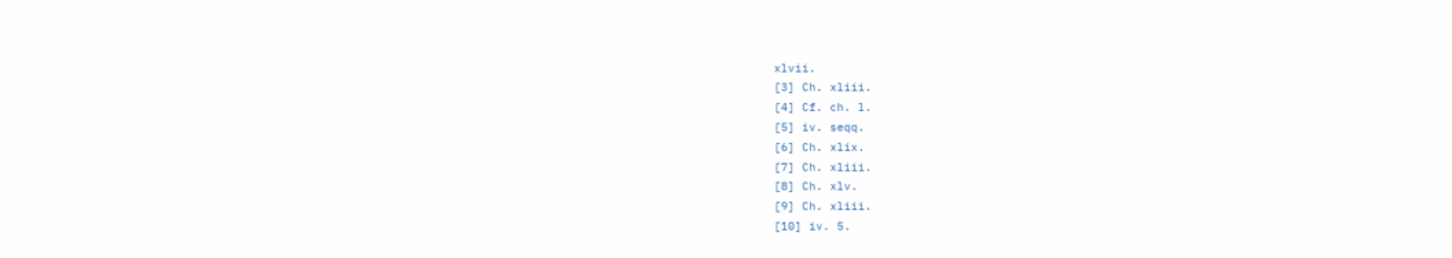xlvii.
[3] Ch. xliii.
[4] Cf. ch. l.
[5] iv. seqq.
[6] Ch. xlix.
[7] Ch. xliii.
[8] Ch. xlv.
[9] Ch. xliii.
[10] iv. 5.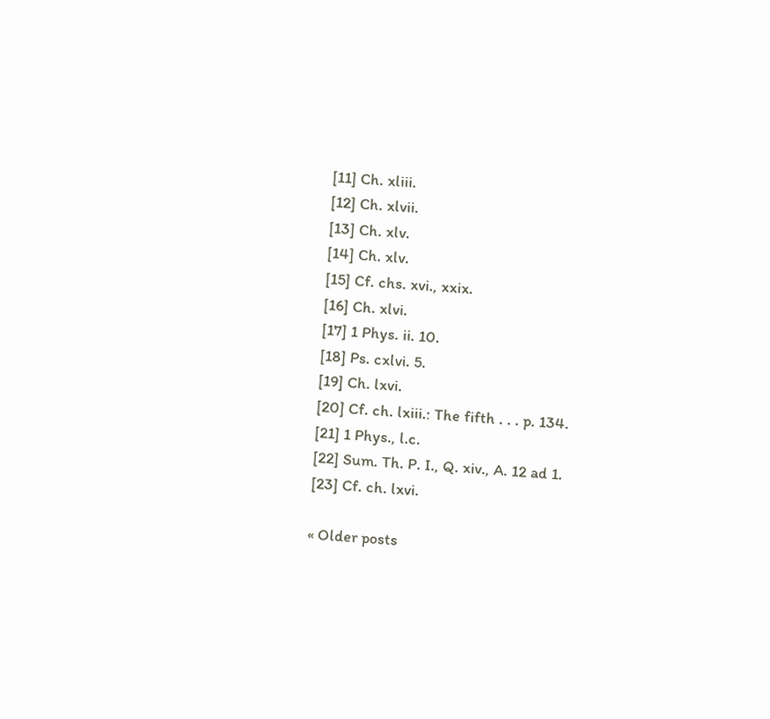[11] Ch. xliii.
[12] Ch. xlvii.
[13] Ch. xlv.
[14] Ch. xlv.
[15] Cf. chs. xvi., xxix.
[16] Ch. xlvi.
[17] 1 Phys. ii. 10.
[18] Ps. cxlvi. 5.
[19] Ch. lxvi.
[20] Cf. ch. lxiii.: The fifth . . . p. 134.
[21] 1 Phys., l.c.
[22] Sum. Th. P. I., Q. xiv., A. 12 ad 1.
[23] Cf. ch. lxvi.

« Older posts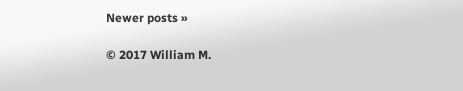Newer posts »

© 2017 William M.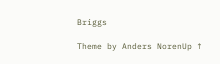Briggs

Theme by Anders NorenUp ↑